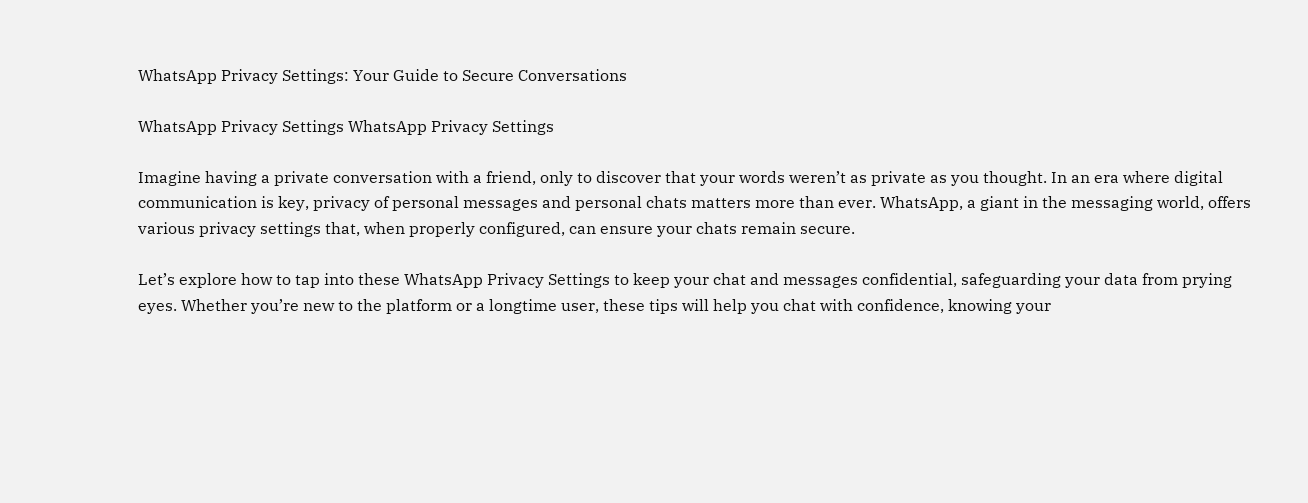WhatsApp Privacy Settings: Your Guide to Secure Conversations

WhatsApp Privacy Settings WhatsApp Privacy Settings

Imagine having a private conversation with a friend, only to discover that your words weren’t as private as you thought. In an era where digital communication is key, privacy of personal messages and personal chats matters more than ever. WhatsApp, a giant in the messaging world, offers various privacy settings that, when properly configured, can ensure your chats remain secure.

Let’s explore how to tap into these WhatsApp Privacy Settings to keep your chat and messages confidential, safeguarding your data from prying eyes. Whether you’re new to the platform or a longtime user, these tips will help you chat with confidence, knowing your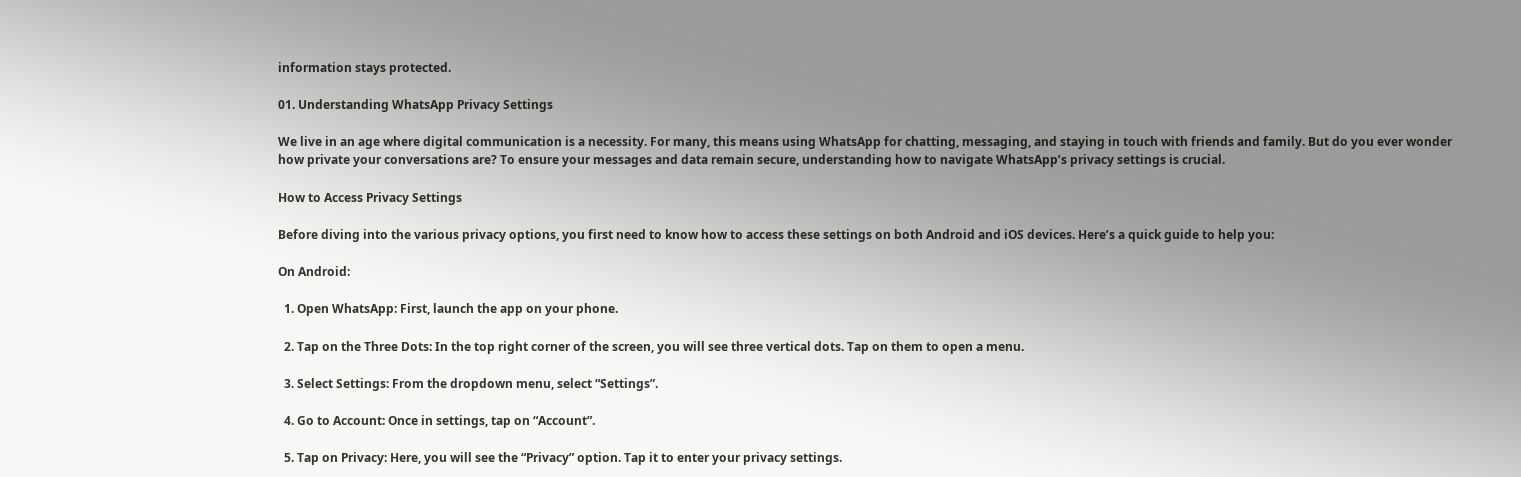information stays protected.

01. Understanding WhatsApp Privacy Settings

We live in an age where digital communication is a necessity. For many, this means using WhatsApp for chatting, messaging, and staying in touch with friends and family. But do you ever wonder how private your conversations are? To ensure your messages and data remain secure, understanding how to navigate WhatsApp’s privacy settings is crucial.

How to Access Privacy Settings

Before diving into the various privacy options, you first need to know how to access these settings on both Android and iOS devices. Here’s a quick guide to help you:

On Android:

  1. Open WhatsApp: First, launch the app on your phone.

  2. Tap on the Three Dots: In the top right corner of the screen, you will see three vertical dots. Tap on them to open a menu.

  3. Select Settings: From the dropdown menu, select “Settings”.

  4. Go to Account: Once in settings, tap on “Account”.

  5. Tap on Privacy: Here, you will see the “Privacy” option. Tap it to enter your privacy settings.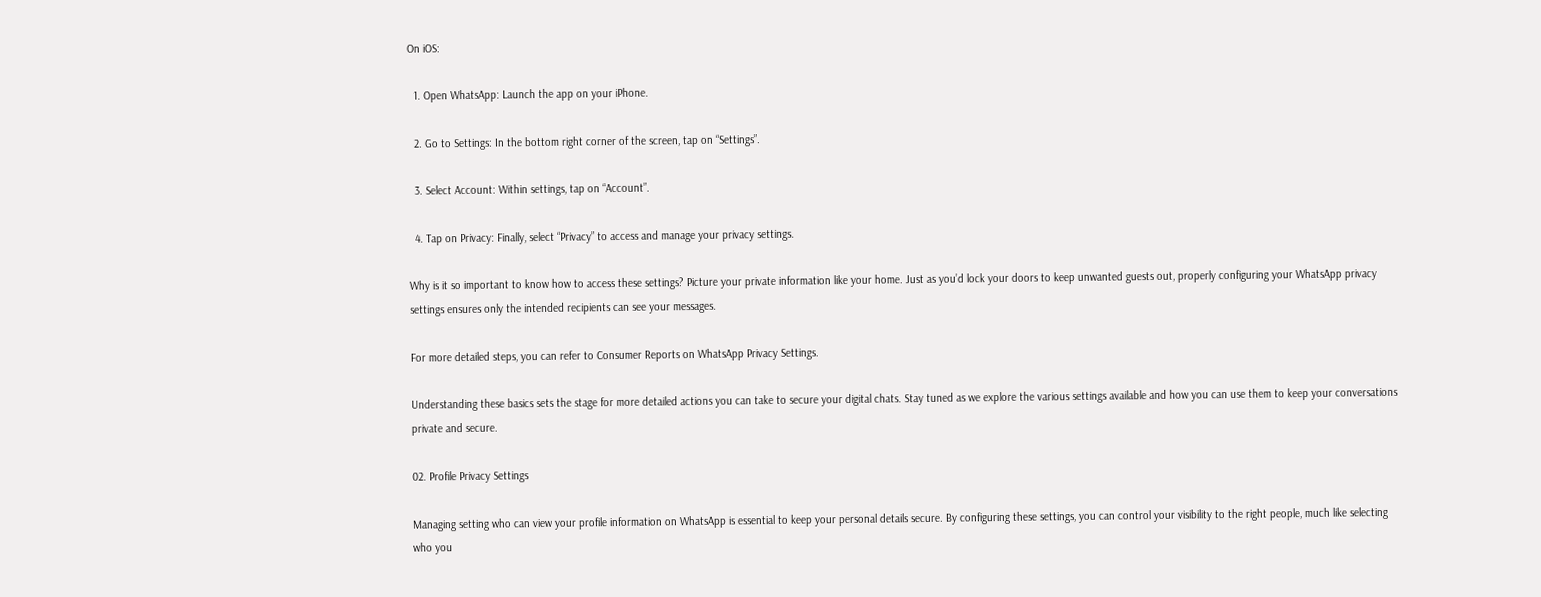On iOS:

  1. Open WhatsApp: Launch the app on your iPhone.

  2. Go to Settings: In the bottom right corner of the screen, tap on “Settings”.

  3. Select Account: Within settings, tap on “Account”.

  4. Tap on Privacy: Finally, select “Privacy” to access and manage your privacy settings.

Why is it so important to know how to access these settings? Picture your private information like your home. Just as you’d lock your doors to keep unwanted guests out, properly configuring your WhatsApp privacy settings ensures only the intended recipients can see your messages.

For more detailed steps, you can refer to Consumer Reports on WhatsApp Privacy Settings.

Understanding these basics sets the stage for more detailed actions you can take to secure your digital chats. Stay tuned as we explore the various settings available and how you can use them to keep your conversations private and secure.

02. Profile Privacy Settings

Managing setting who can view your profile information on WhatsApp is essential to keep your personal details secure. By configuring these settings, you can control your visibility to the right people, much like selecting who you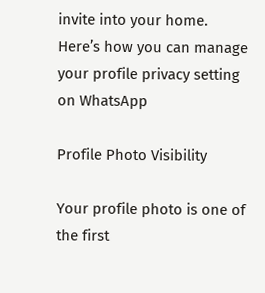invite into your home. Here’s how you can manage your profile privacy setting on WhatsApp

Profile Photo Visibility

Your profile photo is one of the first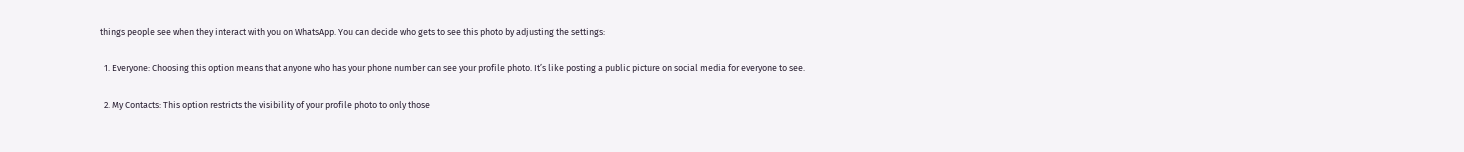things people see when they interact with you on WhatsApp. You can decide who gets to see this photo by adjusting the settings:

  1. Everyone: Choosing this option means that anyone who has your phone number can see your profile photo. It’s like posting a public picture on social media for everyone to see.

  2. My Contacts: This option restricts the visibility of your profile photo to only those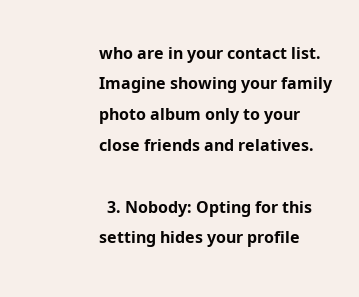who are in your contact list. Imagine showing your family photo album only to your close friends and relatives.

  3. Nobody: Opting for this setting hides your profile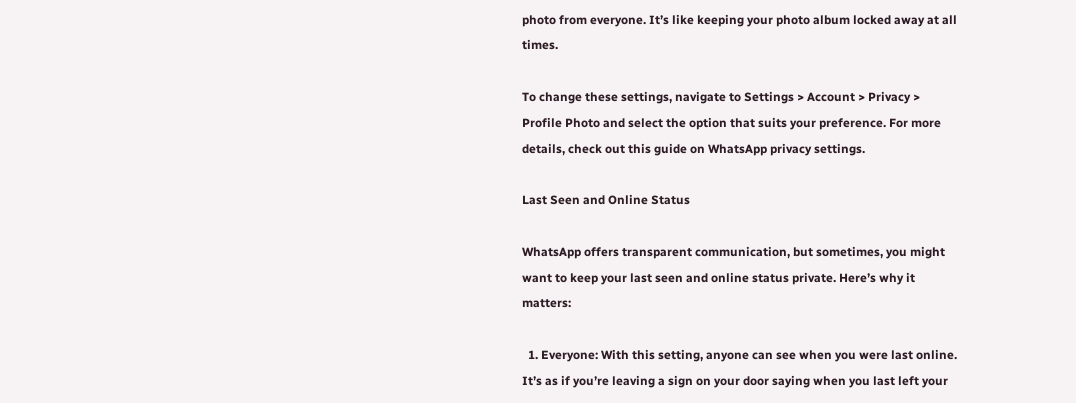photo from everyone. It’s like keeping your photo album locked away at all times.

To change these settings, navigate to Settings > Account > Privacy > Profile Photo and select the option that suits your preference. For more details, check out this guide on WhatsApp privacy settings.

Last Seen and Online Status

WhatsApp offers transparent communication, but sometimes, you might want to keep your last seen and online status private. Here’s why it matters:

  1. Everyone: With this setting, anyone can see when you were last online. It’s as if you’re leaving a sign on your door saying when you last left your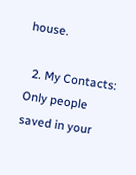house.

  2. My Contacts: Only people saved in your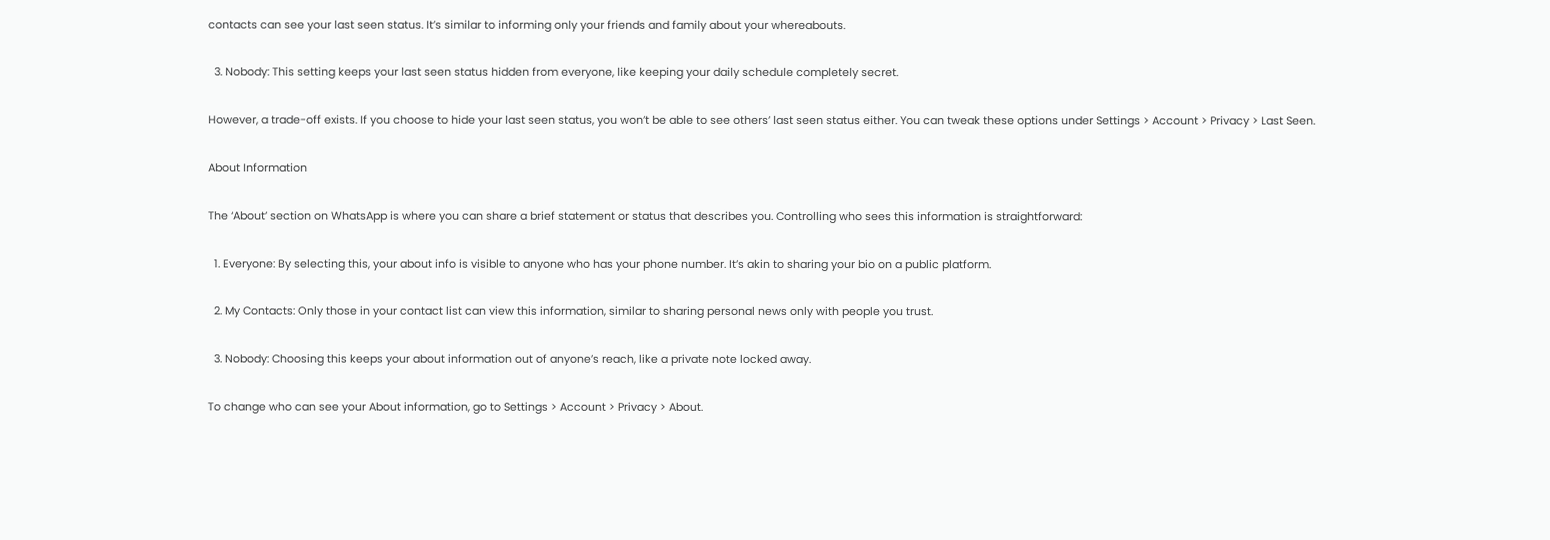contacts can see your last seen status. It’s similar to informing only your friends and family about your whereabouts.

  3. Nobody: This setting keeps your last seen status hidden from everyone, like keeping your daily schedule completely secret.

However, a trade-off exists. If you choose to hide your last seen status, you won’t be able to see others’ last seen status either. You can tweak these options under Settings > Account > Privacy > Last Seen.

About Information

The ‘About’ section on WhatsApp is where you can share a brief statement or status that describes you. Controlling who sees this information is straightforward:

  1. Everyone: By selecting this, your about info is visible to anyone who has your phone number. It’s akin to sharing your bio on a public platform.

  2. My Contacts: Only those in your contact list can view this information, similar to sharing personal news only with people you trust.

  3. Nobody: Choosing this keeps your about information out of anyone’s reach, like a private note locked away.

To change who can see your About information, go to Settings > Account > Privacy > About.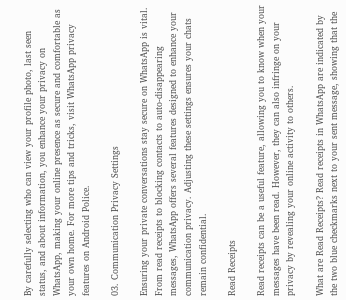By carefully selecting who can view your profile photo, last seen status, and about information, you enhance your privacy on WhatsApp, making your online presence as secure and comfortable as your own home. For more tips and tricks, visit WhatsApp privacy features on Android Police.

03. Communication Privacy Settings

Ensuring your private conversations stay secure on WhatsApp is vital. From read receipts to blocking contacts to auto-disappearing messages, WhatsApp offers several features designed to enhance your communication privacy. Adjusting these settings ensures your chats remain confidential.

Read Receipts

Read receipts can be a useful feature, allowing you to know when your messages have been read. However, they can also infringe on your privacy by revealing your online activity to others.

What are Read Receipts? Read receipts in WhatsApp are indicated by the two blue checkmarks next to your sent message, showing that the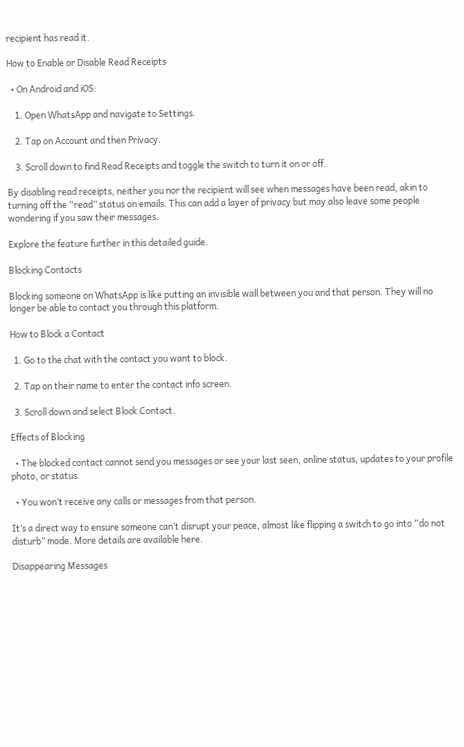recipient has read it.

How to Enable or Disable Read Receipts

  • On Android and iOS:

    1. Open WhatsApp and navigate to Settings.

    2. Tap on Account and then Privacy.

    3. Scroll down to find Read Receipts and toggle the switch to turn it on or off.

By disabling read receipts, neither you nor the recipient will see when messages have been read, akin to turning off the “read” status on emails. This can add a layer of privacy but may also leave some people wondering if you saw their messages.

Explore the feature further in this detailed guide.

Blocking Contacts

Blocking someone on WhatsApp is like putting an invisible wall between you and that person. They will no longer be able to contact you through this platform.

How to Block a Contact

  1. Go to the chat with the contact you want to block.

  2. Tap on their name to enter the contact info screen.

  3. Scroll down and select Block Contact.

Effects of Blocking

  • The blocked contact cannot send you messages or see your last seen, online status, updates to your profile photo, or status.

  • You won’t receive any calls or messages from that person.

It’s a direct way to ensure someone can’t disrupt your peace, almost like flipping a switch to go into “do not disturb” mode. More details are available here.

Disappearing Messages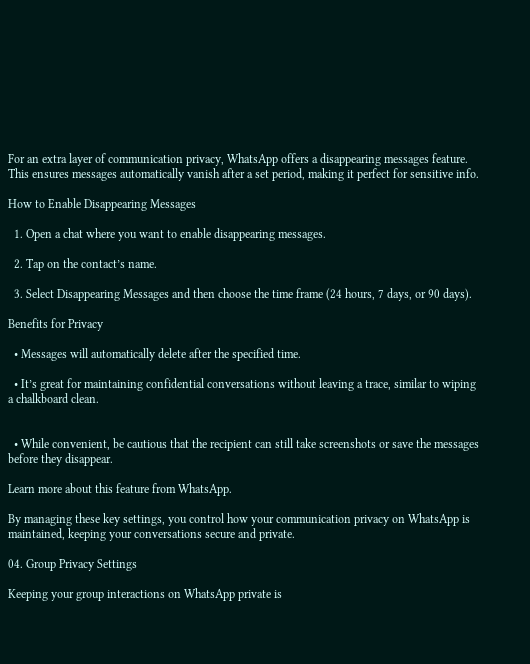For an extra layer of communication privacy, WhatsApp offers a disappearing messages feature. This ensures messages automatically vanish after a set period, making it perfect for sensitive info.

How to Enable Disappearing Messages

  1. Open a chat where you want to enable disappearing messages.

  2. Tap on the contact’s name.

  3. Select Disappearing Messages and then choose the time frame (24 hours, 7 days, or 90 days).

Benefits for Privacy

  • Messages will automatically delete after the specified time.

  • It’s great for maintaining confidential conversations without leaving a trace, similar to wiping a chalkboard clean.


  • While convenient, be cautious that the recipient can still take screenshots or save the messages before they disappear.

Learn more about this feature from WhatsApp.

By managing these key settings, you control how your communication privacy on WhatsApp is maintained, keeping your conversations secure and private.

04. Group Privacy Settings

Keeping your group interactions on WhatsApp private is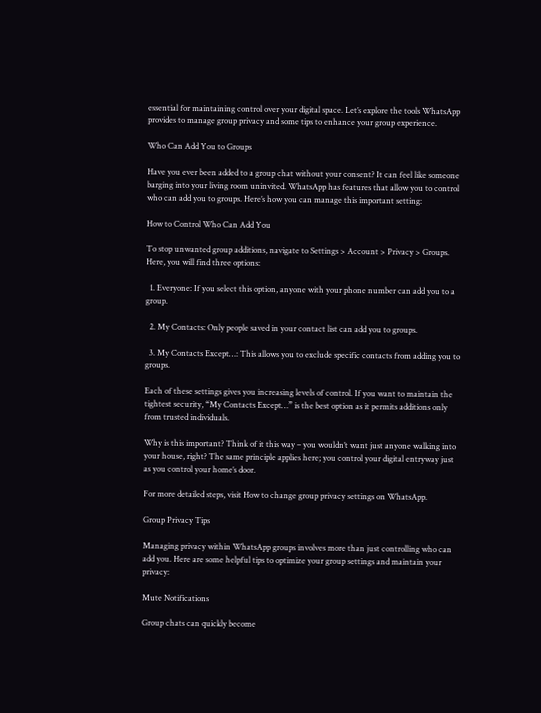essential for maintaining control over your digital space. Let’s explore the tools WhatsApp provides to manage group privacy and some tips to enhance your group experience.

Who Can Add You to Groups

Have you ever been added to a group chat without your consent? It can feel like someone barging into your living room uninvited. WhatsApp has features that allow you to control who can add you to groups. Here’s how you can manage this important setting:

How to Control Who Can Add You

To stop unwanted group additions, navigate to Settings > Account > Privacy > Groups. Here, you will find three options:

  1. Everyone: If you select this option, anyone with your phone number can add you to a group.

  2. My Contacts: Only people saved in your contact list can add you to groups.

  3. My Contacts Except…: This allows you to exclude specific contacts from adding you to groups.

Each of these settings gives you increasing levels of control. If you want to maintain the tightest security, “My Contacts Except…” is the best option as it permits additions only from trusted individuals.

Why is this important? Think of it this way – you wouldn’t want just anyone walking into your house, right? The same principle applies here; you control your digital entryway just as you control your home’s door.

For more detailed steps, visit How to change group privacy settings on WhatsApp.

Group Privacy Tips

Managing privacy within WhatsApp groups involves more than just controlling who can add you. Here are some helpful tips to optimize your group settings and maintain your privacy:

Mute Notifications

Group chats can quickly become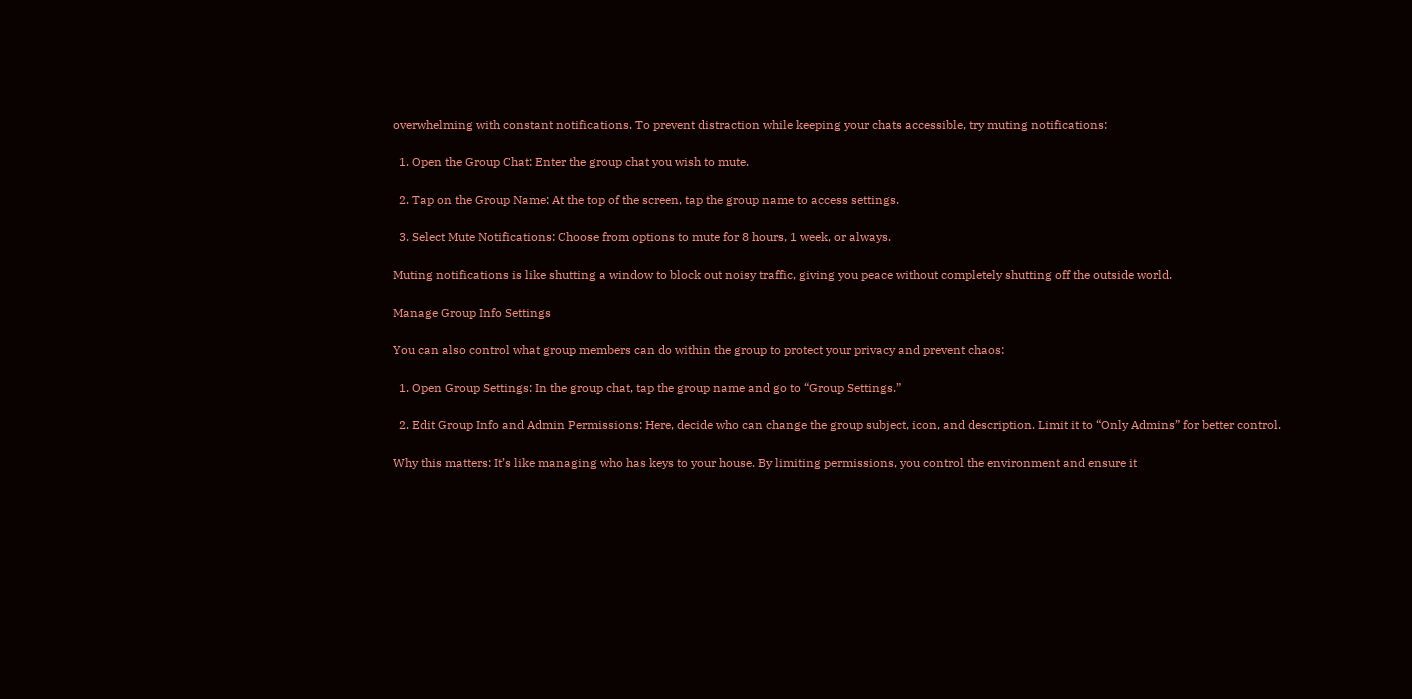overwhelming with constant notifications. To prevent distraction while keeping your chats accessible, try muting notifications:

  1. Open the Group Chat: Enter the group chat you wish to mute.

  2. Tap on the Group Name: At the top of the screen, tap the group name to access settings.

  3. Select Mute Notifications: Choose from options to mute for 8 hours, 1 week, or always.

Muting notifications is like shutting a window to block out noisy traffic, giving you peace without completely shutting off the outside world.

Manage Group Info Settings

You can also control what group members can do within the group to protect your privacy and prevent chaos:

  1. Open Group Settings: In the group chat, tap the group name and go to “Group Settings.”

  2. Edit Group Info and Admin Permissions: Here, decide who can change the group subject, icon, and description. Limit it to “Only Admins” for better control.

Why this matters: It’s like managing who has keys to your house. By limiting permissions, you control the environment and ensure it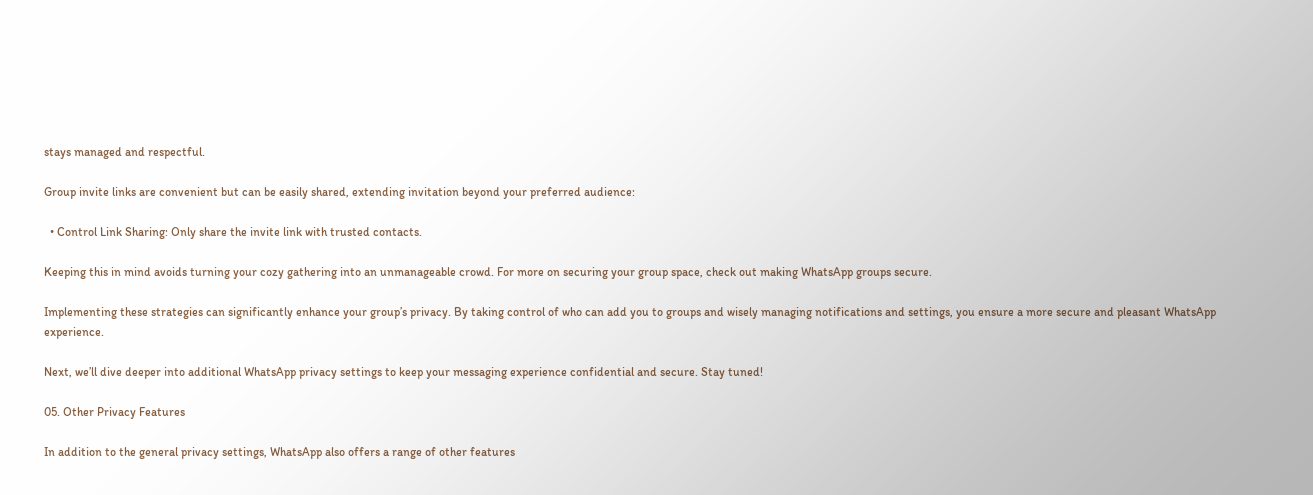stays managed and respectful.

Group invite links are convenient but can be easily shared, extending invitation beyond your preferred audience:

  • Control Link Sharing: Only share the invite link with trusted contacts.

Keeping this in mind avoids turning your cozy gathering into an unmanageable crowd. For more on securing your group space, check out making WhatsApp groups secure.

Implementing these strategies can significantly enhance your group’s privacy. By taking control of who can add you to groups and wisely managing notifications and settings, you ensure a more secure and pleasant WhatsApp experience.

Next, we’ll dive deeper into additional WhatsApp privacy settings to keep your messaging experience confidential and secure. Stay tuned!

05. Other Privacy Features

In addition to the general privacy settings, WhatsApp also offers a range of other features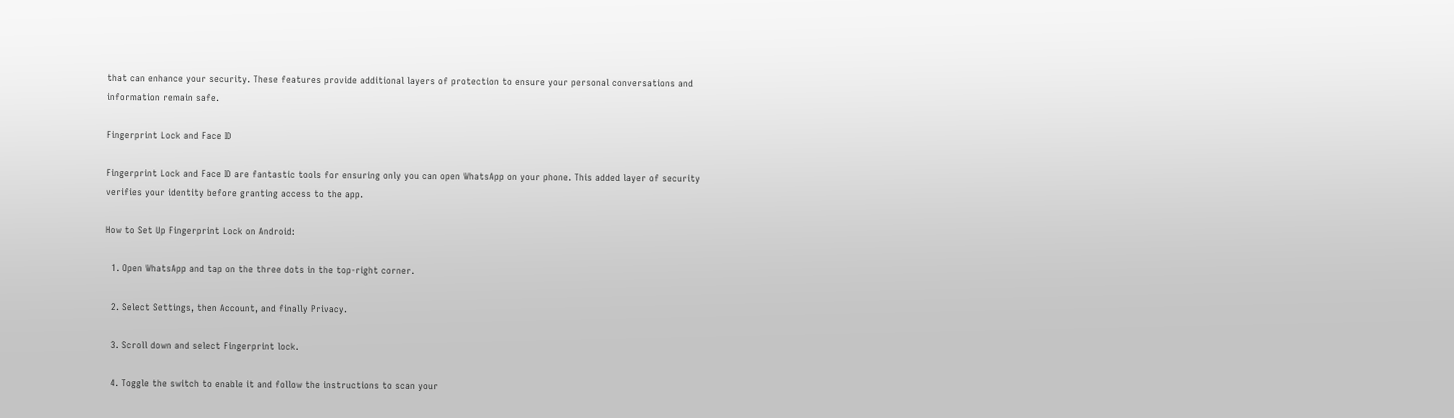that can enhance your security. These features provide additional layers of protection to ensure your personal conversations and information remain safe.

Fingerprint Lock and Face ID

Fingerprint Lock and Face ID are fantastic tools for ensuring only you can open WhatsApp on your phone. This added layer of security verifies your identity before granting access to the app.

How to Set Up Fingerprint Lock on Android:

  1. Open WhatsApp and tap on the three dots in the top-right corner.

  2. Select Settings, then Account, and finally Privacy.

  3. Scroll down and select Fingerprint lock.

  4. Toggle the switch to enable it and follow the instructions to scan your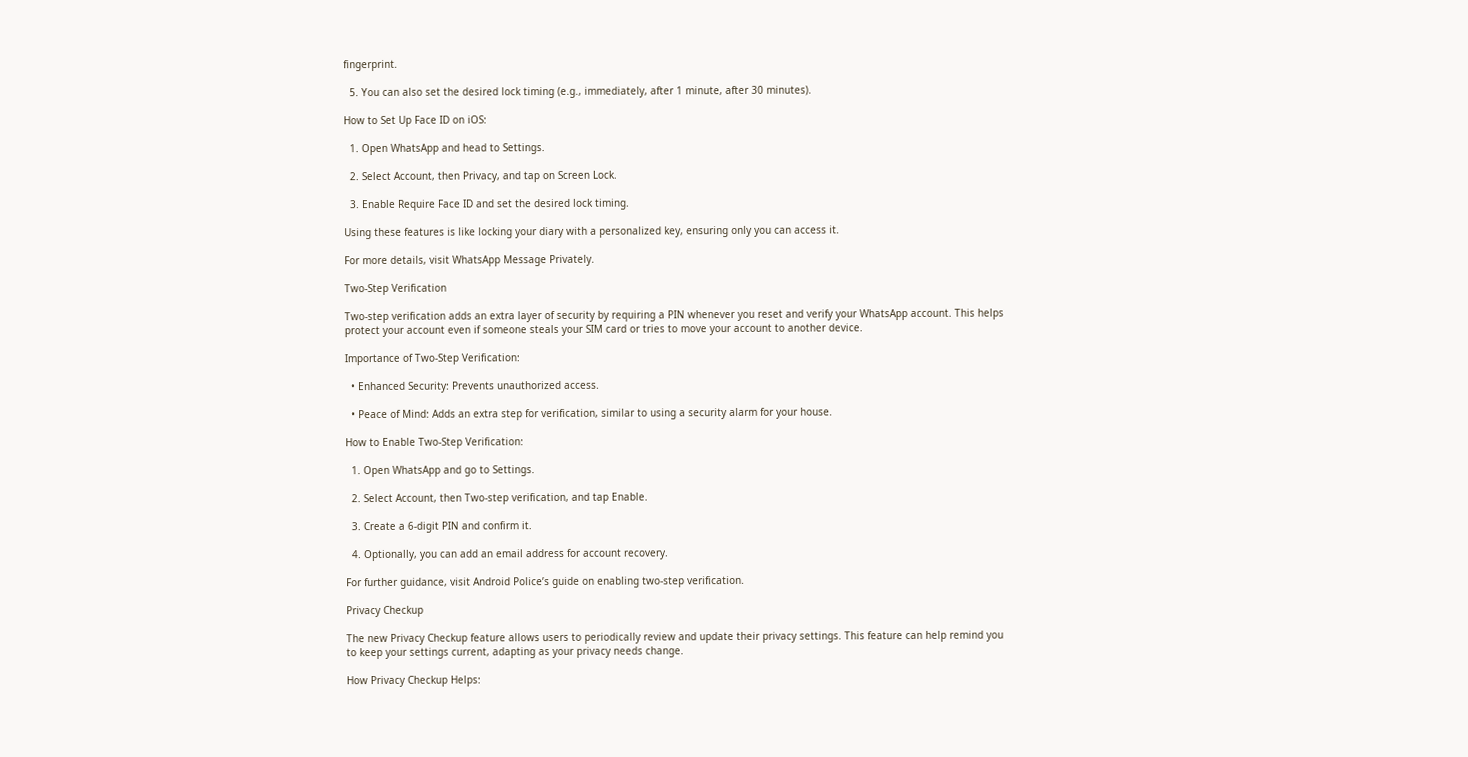fingerprint.

  5. You can also set the desired lock timing (e.g., immediately, after 1 minute, after 30 minutes).

How to Set Up Face ID on iOS:

  1. Open WhatsApp and head to Settings.

  2. Select Account, then Privacy, and tap on Screen Lock.

  3. Enable Require Face ID and set the desired lock timing.

Using these features is like locking your diary with a personalized key, ensuring only you can access it.

For more details, visit WhatsApp Message Privately.

Two-Step Verification

Two-step verification adds an extra layer of security by requiring a PIN whenever you reset and verify your WhatsApp account. This helps protect your account even if someone steals your SIM card or tries to move your account to another device.

Importance of Two-Step Verification:

  • Enhanced Security: Prevents unauthorized access.

  • Peace of Mind: Adds an extra step for verification, similar to using a security alarm for your house.

How to Enable Two-Step Verification:

  1. Open WhatsApp and go to Settings.

  2. Select Account, then Two-step verification, and tap Enable.

  3. Create a 6-digit PIN and confirm it.

  4. Optionally, you can add an email address for account recovery.

For further guidance, visit Android Police’s guide on enabling two-step verification.

Privacy Checkup

The new Privacy Checkup feature allows users to periodically review and update their privacy settings. This feature can help remind you to keep your settings current, adapting as your privacy needs change.

How Privacy Checkup Helps: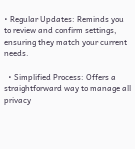• Regular Updates: Reminds you to review and confirm settings, ensuring they match your current needs.

  • Simplified Process: Offers a straightforward way to manage all privacy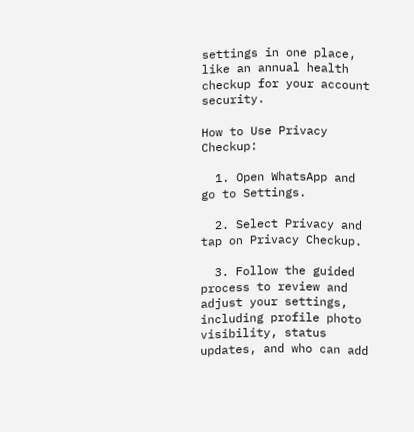settings in one place, like an annual health checkup for your account security.

How to Use Privacy Checkup:

  1. Open WhatsApp and go to Settings.

  2. Select Privacy and tap on Privacy Checkup.

  3. Follow the guided process to review and adjust your settings, including profile photo visibility, status updates, and who can add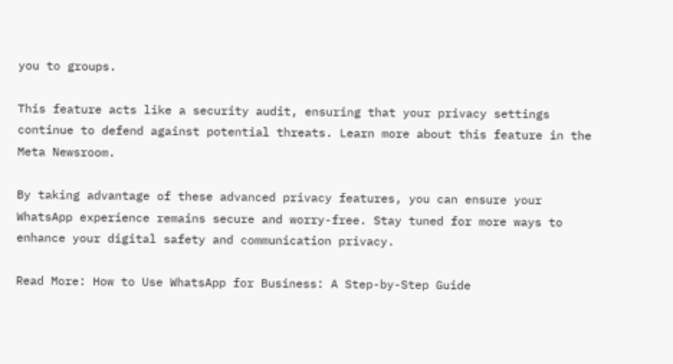you to groups.

This feature acts like a security audit, ensuring that your privacy settings continue to defend against potential threats. Learn more about this feature in the Meta Newsroom.

By taking advantage of these advanced privacy features, you can ensure your WhatsApp experience remains secure and worry-free. Stay tuned for more ways to enhance your digital safety and communication privacy.

Read More: How to Use WhatsApp for Business: A Step-by-Step Guide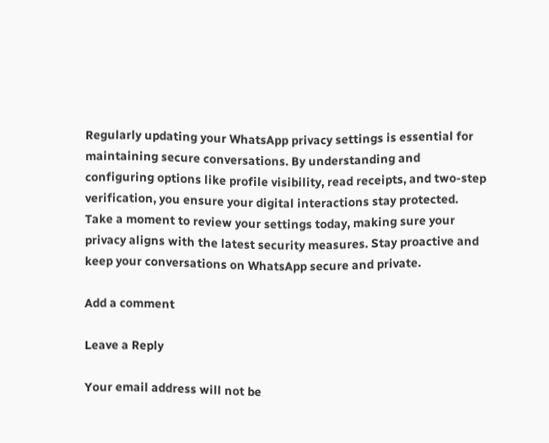Regularly updating your WhatsApp privacy settings is essential for maintaining secure conversations. By understanding and configuring options like profile visibility, read receipts, and two-step verification, you ensure your digital interactions stay protected. Take a moment to review your settings today, making sure your privacy aligns with the latest security measures. Stay proactive and keep your conversations on WhatsApp secure and private.

Add a comment

Leave a Reply

Your email address will not be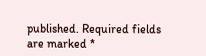published. Required fields are marked *